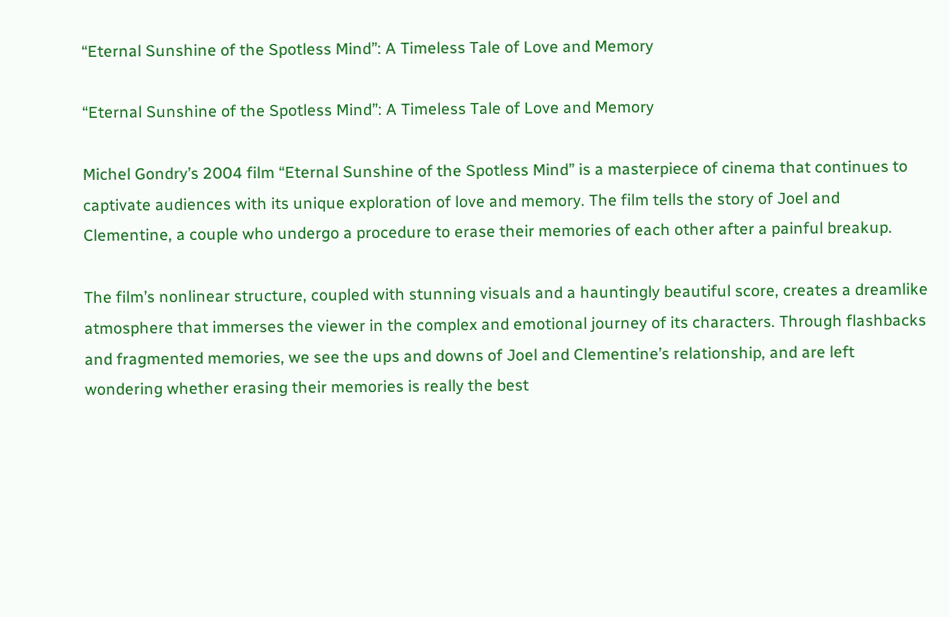“Eternal Sunshine of the Spotless Mind”: A Timeless Tale of Love and Memory

“Eternal Sunshine of the Spotless Mind”: A Timeless Tale of Love and Memory

Michel Gondry’s 2004 film “Eternal Sunshine of the Spotless Mind” is a masterpiece of cinema that continues to captivate audiences with its unique exploration of love and memory. The film tells the story of Joel and Clementine, a couple who undergo a procedure to erase their memories of each other after a painful breakup.

The film’s nonlinear structure, coupled with stunning visuals and a hauntingly beautiful score, creates a dreamlike atmosphere that immerses the viewer in the complex and emotional journey of its characters. Through flashbacks and fragmented memories, we see the ups and downs of Joel and Clementine’s relationship, and are left wondering whether erasing their memories is really the best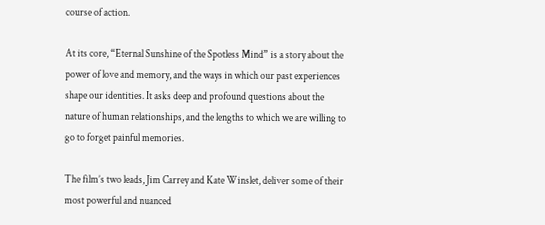course of action.

At its core, “Eternal Sunshine of the Spotless Mind” is a story about the power of love and memory, and the ways in which our past experiences shape our identities. It asks deep and profound questions about the nature of human relationships, and the lengths to which we are willing to go to forget painful memories.

The film’s two leads, Jim Carrey and Kate Winslet, deliver some of their most powerful and nuanced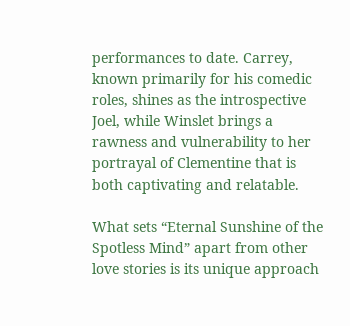performances to date. Carrey, known primarily for his comedic roles, shines as the introspective Joel, while Winslet brings a rawness and vulnerability to her portrayal of Clementine that is both captivating and relatable.

What sets “Eternal Sunshine of the Spotless Mind” apart from other love stories is its unique approach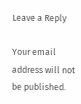Leave a Reply

Your email address will not be published.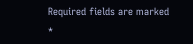Required fields are marked *